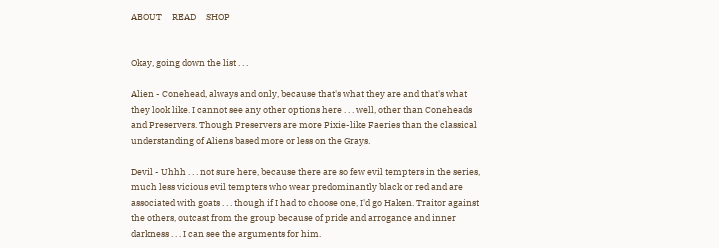ABOUT     READ     SHOP


Okay, going down the list . . .

Alien - Conehead, always and only, because that's what they are and that's what they look like. I cannot see any other options here . . . well, other than Coneheads and Preservers. Though Preservers are more Pixie-like Faeries than the classical understanding of Aliens based more or less on the Grays.

Devil - Uhhh . . . not sure here, because there are so few evil tempters in the series, much less vicious evil tempters who wear predominantly black or red and are associated with goats . . . though if I had to choose one, I'd go Haken. Traitor against the others, outcast from the group because of pride and arrogance and inner darkness . . . I can see the arguments for him.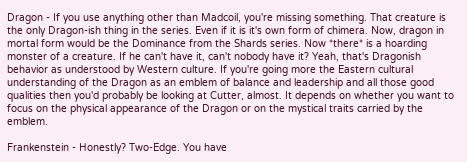Dragon - If you use anything other than Madcoil, you're missing something. That creature is the only Dragon-ish thing in the series. Even if it is it's own form of chimera. Now, dragon in mortal form would be the Dominance from the Shards series. Now *there* is a hoarding monster of a creature. If he can't have it, can't nobody have it? Yeah, that's Dragonish behavior as understood by Western culture. If you're going more the Eastern cultural understanding of the Dragon as an emblem of balance and leadership and all those good qualities then you'd probably be looking at Cutter, almost. It depends on whether you want to focus on the physical appearance of the Dragon or on the mystical traits carried by the emblem.

Frankenstein - Honestly? Two-Edge. You have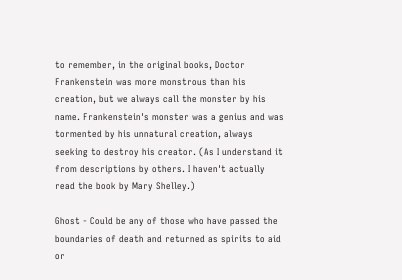to remember, in the original books, Doctor Frankenstein was more monstrous than his creation, but we always call the monster by his name. Frankenstein's monster was a genius and was tormented by his unnatural creation, always seeking to destroy his creator. (As I understand it from descriptions by others. I haven't actually read the book by Mary Shelley.)

Ghost - Could be any of those who have passed the boundaries of death and returned as spirits to aid or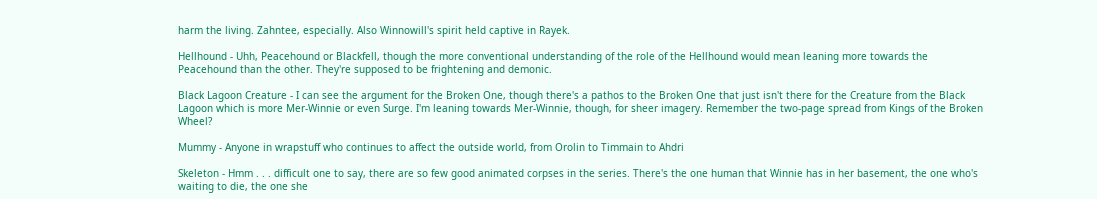harm the living. Zahntee, especially. Also Winnowill's spirit held captive in Rayek.

Hellhound - Uhh, Peacehound or Blackfell, though the more conventional understanding of the role of the Hellhound would mean leaning more towards the Peacehound than the other. They're supposed to be frightening and demonic.

Black Lagoon Creature - I can see the argument for the Broken One, though there's a pathos to the Broken One that just isn't there for the Creature from the Black Lagoon which is more Mer-Winnie or even Surge. I'm leaning towards Mer-Winnie, though, for sheer imagery. Remember the two-page spread from Kings of the Broken Wheel?

Mummy - Anyone in wrapstuff who continues to affect the outside world, from Orolin to Timmain to Ahdri

Skeleton - Hmm . . . difficult one to say, there are so few good animated corpses in the series. There's the one human that Winnie has in her basement, the one who's waiting to die, the one she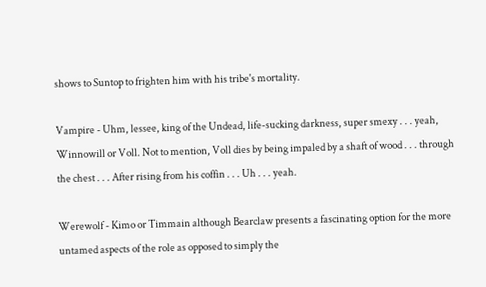shows to Suntop to frighten him with his tribe's mortality.

Vampire - Uhm, lessee, king of the Undead, life-sucking darkness, super smexy . . . yeah, Winnowill or Voll. Not to mention, Voll dies by being impaled by a shaft of wood . . . through the chest . . . After rising from his coffin . . . Uh . . . yeah.

Werewolf - Kimo or Timmain although Bearclaw presents a fascinating option for the more untamed aspects of the role as opposed to simply the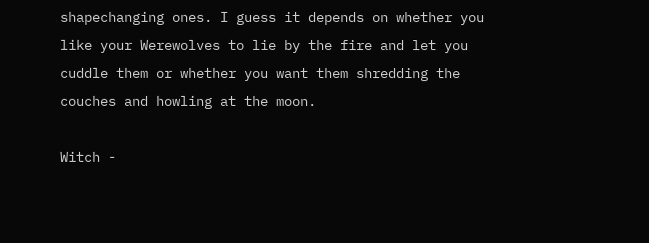shapechanging ones. I guess it depends on whether you like your Werewolves to lie by the fire and let you cuddle them or whether you want them shredding the couches and howling at the moon.

Witch -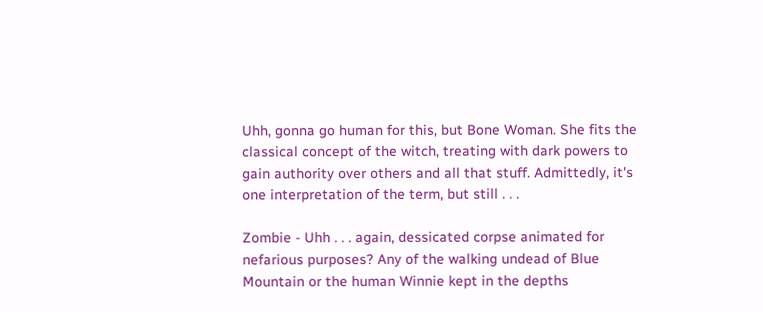Uhh, gonna go human for this, but Bone Woman. She fits the classical concept of the witch, treating with dark powers to gain authority over others and all that stuff. Admittedly, it's one interpretation of the term, but still . . .

Zombie - Uhh . . . again, dessicated corpse animated for nefarious purposes? Any of the walking undead of Blue Mountain or the human Winnie kept in the depths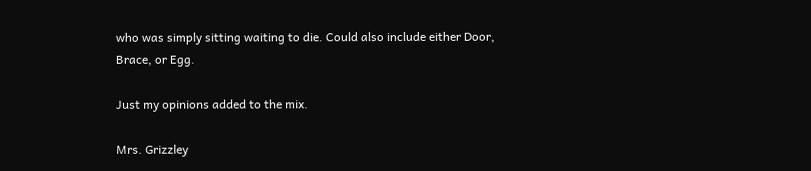who was simply sitting waiting to die. Could also include either Door, Brace, or Egg.

Just my opinions added to the mix.

Mrs. Grizzley